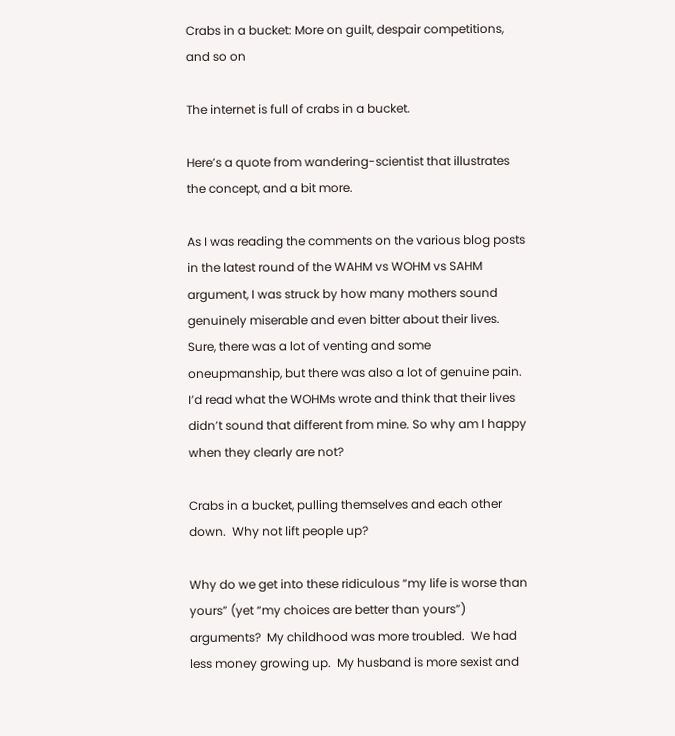Crabs in a bucket: More on guilt, despair competitions, and so on

The internet is full of crabs in a bucket.

Here’s a quote from wandering-scientist that illustrates the concept, and a bit more.

As I was reading the comments on the various blog posts in the latest round of the WAHM vs WOHM vs SAHM argument, I was struck by how many mothers sound genuinely miserable and even bitter about their lives. Sure, there was a lot of venting and some oneupmanship, but there was also a lot of genuine pain. I’d read what the WOHMs wrote and think that their lives didn’t sound that different from mine. So why am I happy when they clearly are not?

Crabs in a bucket, pulling themselves and each other down.  Why not lift people up?

Why do we get into these ridiculous “my life is worse than yours” (yet “my choices are better than yours”) arguments?  My childhood was more troubled.  We had less money growing up.  My husband is more sexist and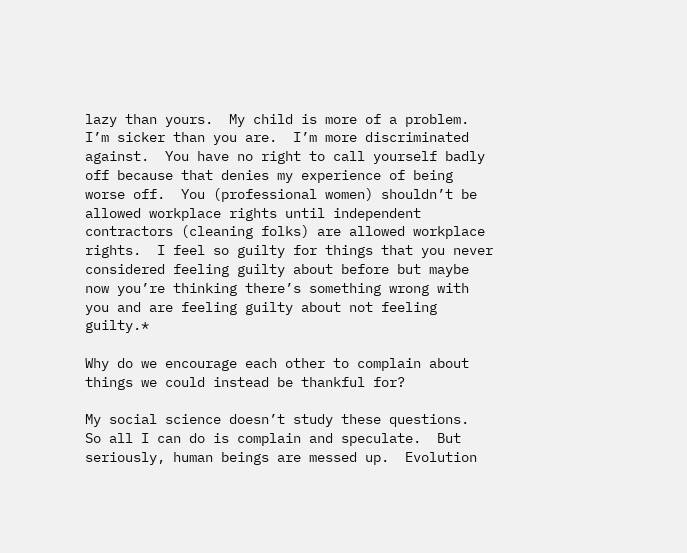lazy than yours.  My child is more of a problem.  I’m sicker than you are.  I’m more discriminated against.  You have no right to call yourself badly off because that denies my experience of being worse off.  You (professional women) shouldn’t be allowed workplace rights until independent contractors (cleaning folks) are allowed workplace rights.  I feel so guilty for things that you never considered feeling guilty about before but maybe now you’re thinking there’s something wrong with you and are feeling guilty about not feeling guilty.*

Why do we encourage each other to complain about things we could instead be thankful for?

My social science doesn’t study these questions.  So all I can do is complain and speculate.  But seriously, human beings are messed up.  Evolution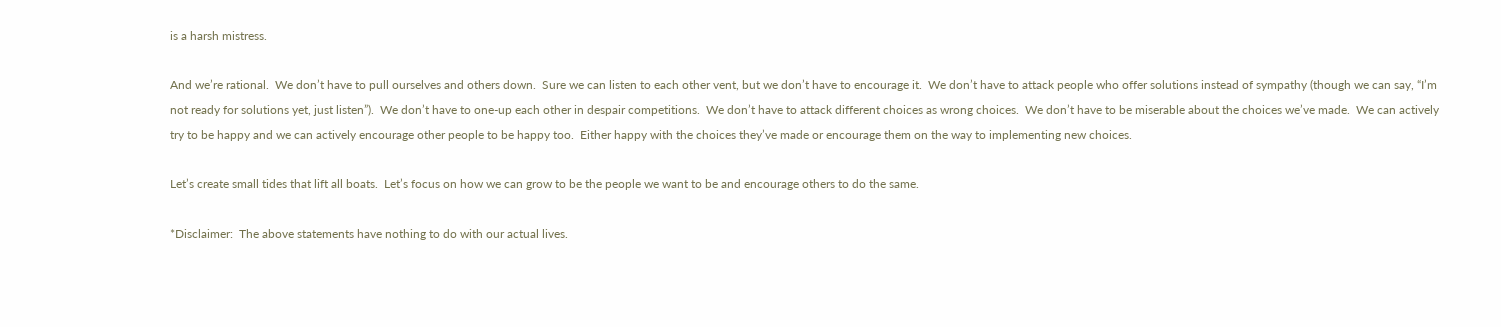is a harsh mistress.

And we’re rational.  We don’t have to pull ourselves and others down.  Sure we can listen to each other vent, but we don’t have to encourage it.  We don’t have to attack people who offer solutions instead of sympathy (though we can say, “I’m not ready for solutions yet, just listen”).  We don’t have to one-up each other in despair competitions.  We don’t have to attack different choices as wrong choices.  We don’t have to be miserable about the choices we’ve made.  We can actively try to be happy and we can actively encourage other people to be happy too.  Either happy with the choices they’ve made or encourage them on the way to implementing new choices.

Let’s create small tides that lift all boats.  Let’s focus on how we can grow to be the people we want to be and encourage others to do the same.

*Disclaimer:  The above statements have nothing to do with our actual lives.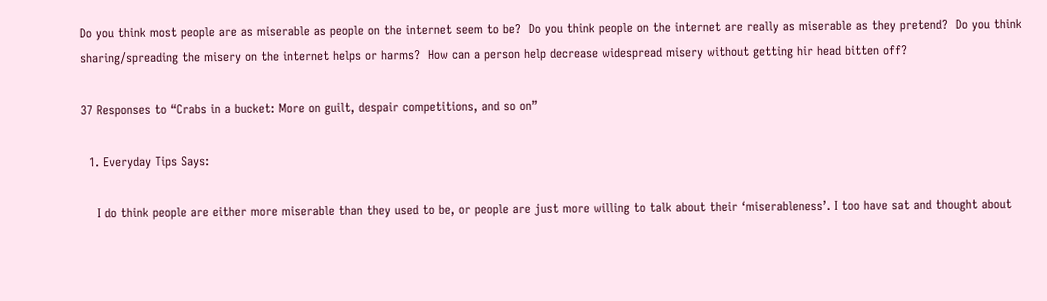Do you think most people are as miserable as people on the internet seem to be?  Do you think people on the internet are really as miserable as they pretend?  Do you think sharing/spreading the misery on the internet helps or harms?  How can a person help decrease widespread misery without getting hir head bitten off?

37 Responses to “Crabs in a bucket: More on guilt, despair competitions, and so on”

  1. Everyday Tips Says:

    I do think people are either more miserable than they used to be, or people are just more willing to talk about their ‘miserableness’. I too have sat and thought about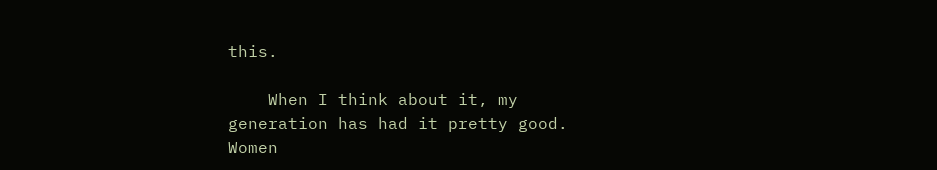this.

    When I think about it, my generation has had it pretty good. Women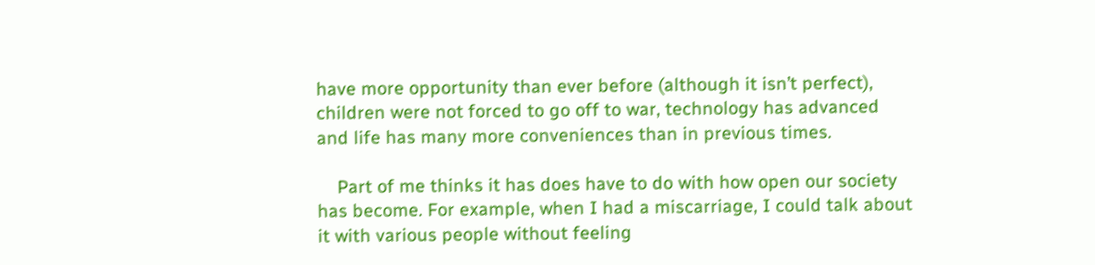have more opportunity than ever before (although it isn’t perfect), children were not forced to go off to war, technology has advanced and life has many more conveniences than in previous times.

    Part of me thinks it has does have to do with how open our society has become. For example, when I had a miscarriage, I could talk about it with various people without feeling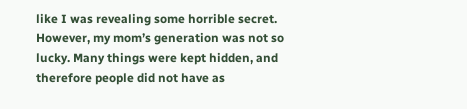like I was revealing some horrible secret. However, my mom’s generation was not so lucky. Many things were kept hidden, and therefore people did not have as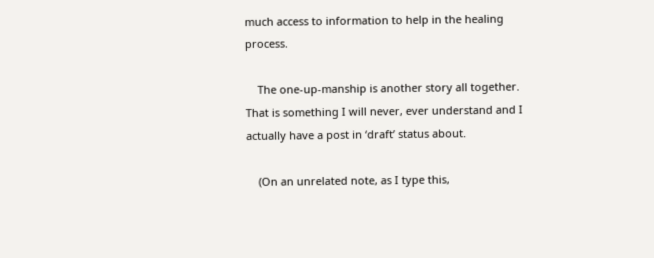much access to information to help in the healing process.

    The one-up-manship is another story all together. That is something I will never, ever understand and I actually have a post in ‘draft’ status about.

    (On an unrelated note, as I type this,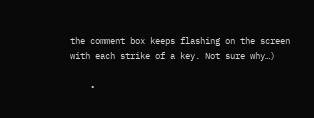the comment box keeps flashing on the screen with each strike of a key. Not sure why…)

    •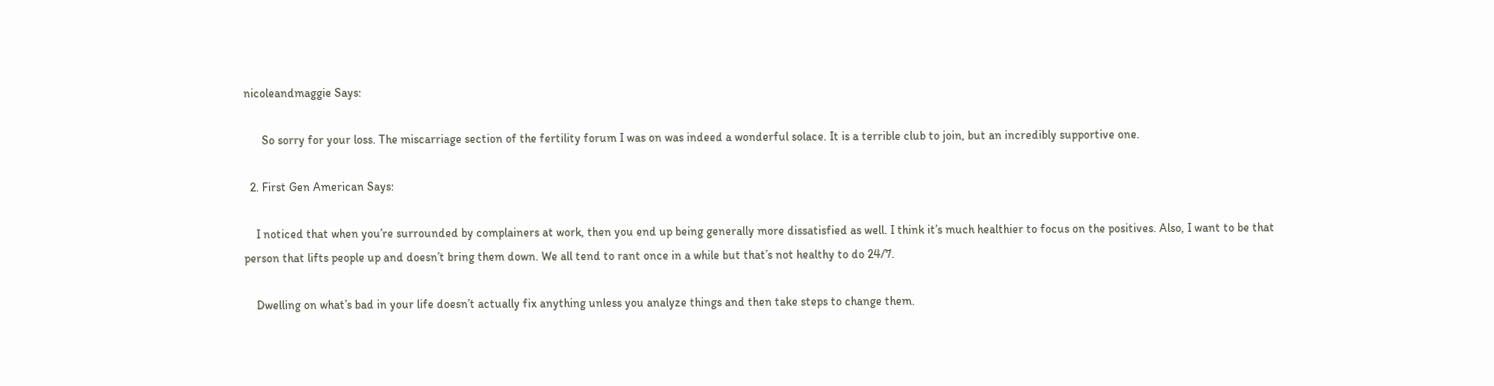nicoleandmaggie Says:

      So sorry for your loss. The miscarriage section of the fertility forum I was on was indeed a wonderful solace. It is a terrible club to join, but an incredibly supportive one.

  2. First Gen American Says:

    I noticed that when you’re surrounded by complainers at work, then you end up being generally more dissatisfied as well. I think it’s much healthier to focus on the positives. Also, I want to be that person that lifts people up and doesn’t bring them down. We all tend to rant once in a while but that’s not healthy to do 24/7.

    Dwelling on what’s bad in your life doesn’t actually fix anything unless you analyze things and then take steps to change them.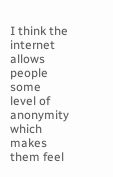I think the internet allows people some level of anonymity which makes them feel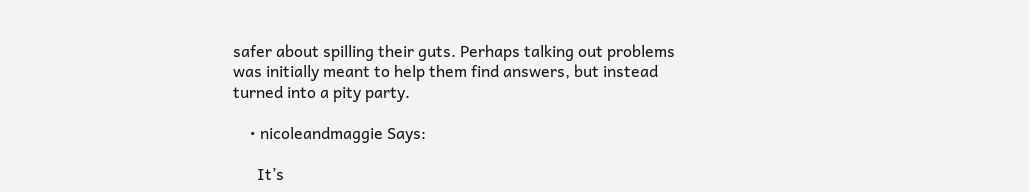safer about spilling their guts. Perhaps talking out problems was initially meant to help them find answers, but instead turned into a pity party.

    • nicoleandmaggie Says:

      It’s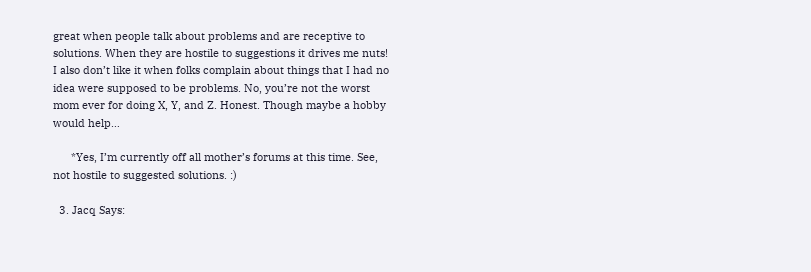great when people talk about problems and are receptive to solutions. When they are hostile to suggestions it drives me nuts! I also don’t like it when folks complain about things that I had no idea were supposed to be problems. No, you’re not the worst mom ever for doing X, Y, and Z. Honest. Though maybe a hobby would help…

      *Yes, I’m currently off all mother’s forums at this time. See, not hostile to suggested solutions. :)

  3. Jacq Says: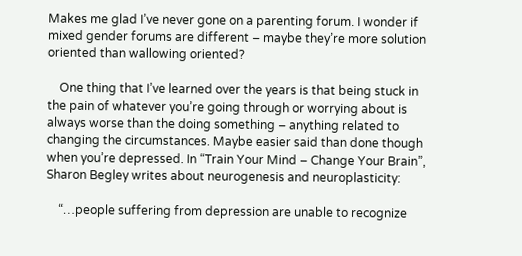Makes me glad I’ve never gone on a parenting forum. I wonder if mixed gender forums are different – maybe they’re more solution oriented than wallowing oriented?

    One thing that I’ve learned over the years is that being stuck in the pain of whatever you’re going through or worrying about is always worse than the doing something – anything related to changing the circumstances. Maybe easier said than done though when you’re depressed. In “Train Your Mind – Change Your Brain”, Sharon Begley writes about neurogenesis and neuroplasticity:

    “…people suffering from depression are unable to recognize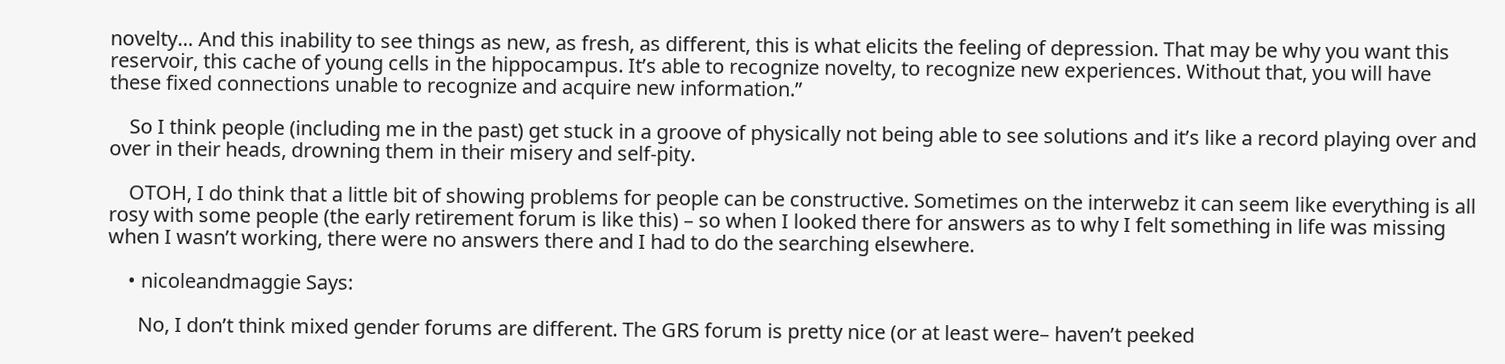novelty… And this inability to see things as new, as fresh, as different, this is what elicits the feeling of depression. That may be why you want this reservoir, this cache of young cells in the hippocampus. It’s able to recognize novelty, to recognize new experiences. Without that, you will have these fixed connections unable to recognize and acquire new information.”

    So I think people (including me in the past) get stuck in a groove of physically not being able to see solutions and it’s like a record playing over and over in their heads, drowning them in their misery and self-pity.

    OTOH, I do think that a little bit of showing problems for people can be constructive. Sometimes on the interwebz it can seem like everything is all rosy with some people (the early retirement forum is like this) – so when I looked there for answers as to why I felt something in life was missing when I wasn’t working, there were no answers there and I had to do the searching elsewhere.

    • nicoleandmaggie Says:

      No, I don’t think mixed gender forums are different. The GRS forum is pretty nice (or at least were– haven’t peeked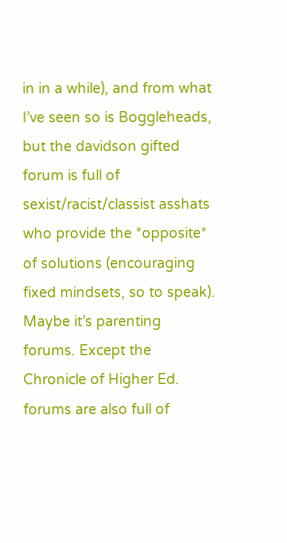in in a while), and from what I’ve seen so is Boggleheads, but the davidson gifted forum is full of sexist/racist/classist asshats who provide the *opposite* of solutions (encouraging fixed mindsets, so to speak). Maybe it’s parenting forums. Except the Chronicle of Higher Ed. forums are also full of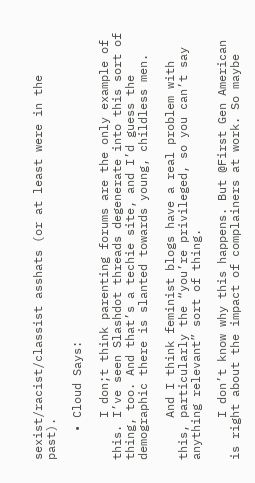sexist/racist/classist asshats (or at least were in the past).

    • Cloud Says:

      I don;t think parenting forums are the only example of this. I’ve seen Slashdot threads degenerate into this sort of thing, too. And that’s a techie site, and I’d guess the demographic there is slanted towards young, childless men.

      And I think feminist blogs have a real problem with this, particularly the “you’re privileged, so you can’t say anything relevant” sort of thing.

      I don’t know why this happens. But @First Gen American is right about the impact of complainers at work. So maybe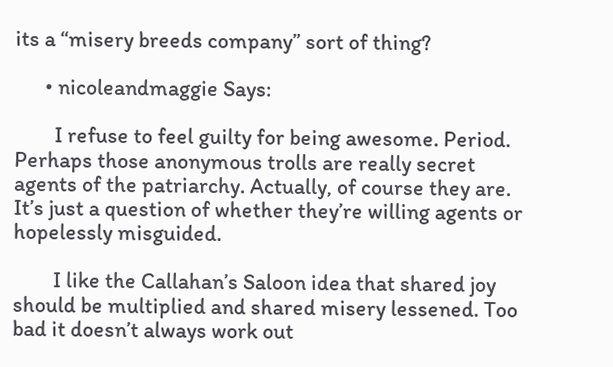its a “misery breeds company” sort of thing?

      • nicoleandmaggie Says:

        I refuse to feel guilty for being awesome. Period. Perhaps those anonymous trolls are really secret agents of the patriarchy. Actually, of course they are. It’s just a question of whether they’re willing agents or hopelessly misguided.

        I like the Callahan’s Saloon idea that shared joy should be multiplied and shared misery lessened. Too bad it doesn’t always work out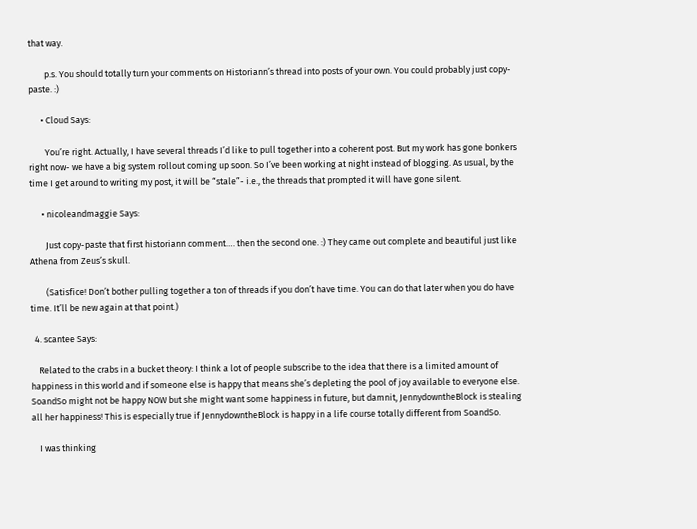that way.

        p.s. You should totally turn your comments on Historiann’s thread into posts of your own. You could probably just copy-paste. :)

      • Cloud Says:

        You’re right. Actually, I have several threads I’d like to pull together into a coherent post. But my work has gone bonkers right now- we have a big system rollout coming up soon. So I’ve been working at night instead of blogging. As usual, by the time I get around to writing my post, it will be “stale”- i.e., the threads that prompted it will have gone silent.

      • nicoleandmaggie Says:

        Just copy-paste that first historiann comment…. then the second one. :) They came out complete and beautiful just like Athena from Zeus’s skull.

        (Satisfice! Don’t bother pulling together a ton of threads if you don’t have time. You can do that later when you do have time. It’ll be new again at that point.)

  4. scantee Says:

    Related to the crabs in a bucket theory: I think a lot of people subscribe to the idea that there is a limited amount of happiness in this world and if someone else is happy that means she’s depleting the pool of joy available to everyone else. SoandSo might not be happy NOW but she might want some happiness in future, but damnit, JennydowntheBlock is stealing all her happiness! This is especially true if JennydowntheBlock is happy in a life course totally different from SoandSo.

    I was thinking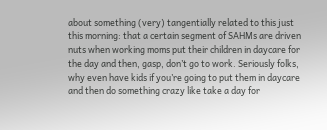about something (very) tangentially related to this just this morning: that a certain segment of SAHMs are driven nuts when working moms put their children in daycare for the day and then, gasp, don’t go to work. Seriously folks, why even have kids if you’re going to put them in daycare and then do something crazy like take a day for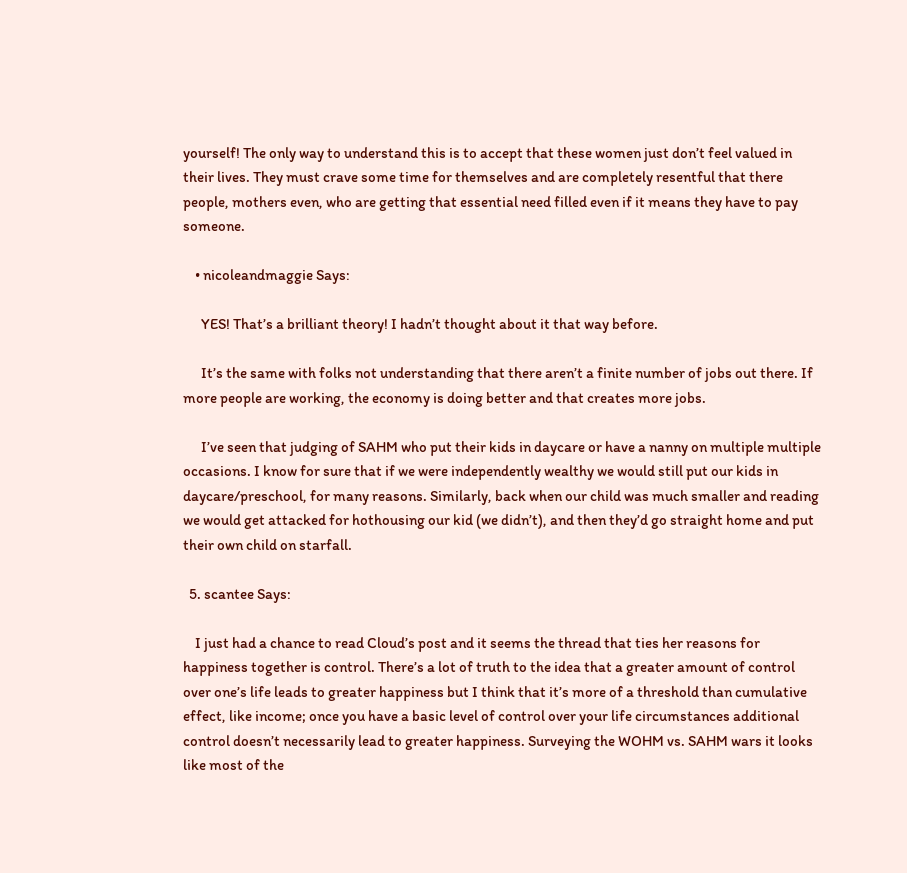yourself! The only way to understand this is to accept that these women just don’t feel valued in their lives. They must crave some time for themselves and are completely resentful that there people, mothers even, who are getting that essential need filled even if it means they have to pay someone.

    • nicoleandmaggie Says:

      YES! That’s a brilliant theory! I hadn’t thought about it that way before.

      It’s the same with folks not understanding that there aren’t a finite number of jobs out there. If more people are working, the economy is doing better and that creates more jobs.

      I’ve seen that judging of SAHM who put their kids in daycare or have a nanny on multiple multiple occasions. I know for sure that if we were independently wealthy we would still put our kids in daycare/preschool, for many reasons. Similarly, back when our child was much smaller and reading we would get attacked for hothousing our kid (we didn’t), and then they’d go straight home and put their own child on starfall.

  5. scantee Says:

    I just had a chance to read Cloud’s post and it seems the thread that ties her reasons for happiness together is control. There’s a lot of truth to the idea that a greater amount of control over one’s life leads to greater happiness but I think that it’s more of a threshold than cumulative effect, like income; once you have a basic level of control over your life circumstances additional control doesn’t necessarily lead to greater happiness. Surveying the WOHM vs. SAHM wars it looks like most of the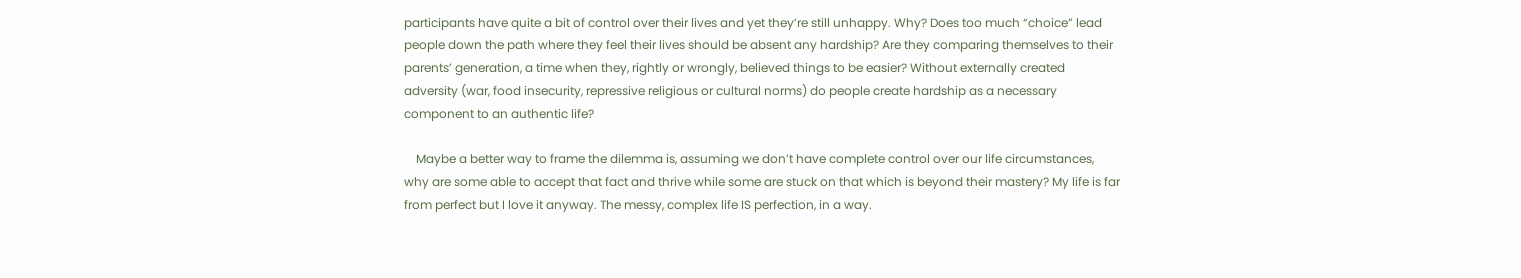participants have quite a bit of control over their lives and yet they’re still unhappy. Why? Does too much “choice” lead people down the path where they feel their lives should be absent any hardship? Are they comparing themselves to their parents’ generation, a time when they, rightly or wrongly, believed things to be easier? Without externally created adversity (war, food insecurity, repressive religious or cultural norms) do people create hardship as a necessary component to an authentic life?

    Maybe a better way to frame the dilemma is, assuming we don’t have complete control over our life circumstances, why are some able to accept that fact and thrive while some are stuck on that which is beyond their mastery? My life is far from perfect but I love it anyway. The messy, complex life IS perfection, in a way.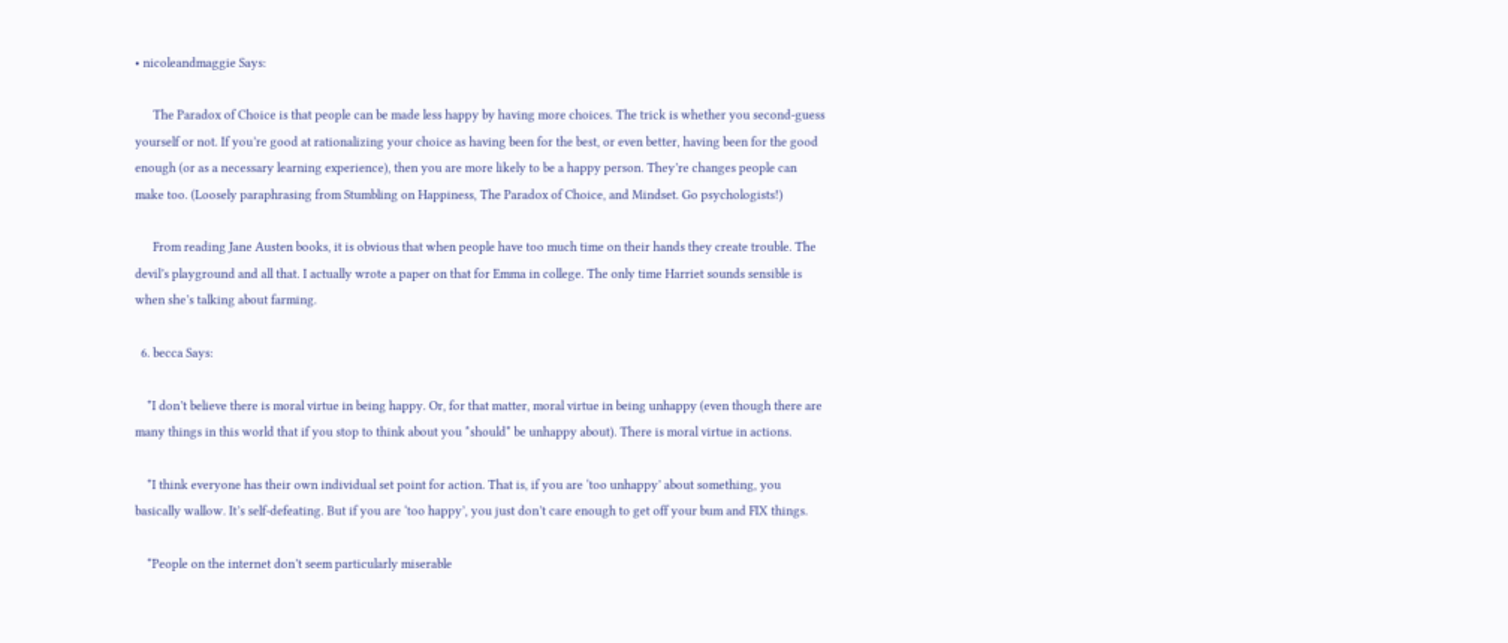• nicoleandmaggie Says:

      The Paradox of Choice is that people can be made less happy by having more choices. The trick is whether you second-guess yourself or not. If you’re good at rationalizing your choice as having been for the best, or even better, having been for the good enough (or as a necessary learning experience), then you are more likely to be a happy person. They’re changes people can make too. (Loosely paraphrasing from Stumbling on Happiness, The Paradox of Choice, and Mindset. Go psychologists!)

      From reading Jane Austen books, it is obvious that when people have too much time on their hands they create trouble. The devil’s playground and all that. I actually wrote a paper on that for Emma in college. The only time Harriet sounds sensible is when she’s talking about farming.

  6. becca Says:

    *I don’t believe there is moral virtue in being happy. Or, for that matter, moral virtue in being unhappy (even though there are many things in this world that if you stop to think about you *should* be unhappy about). There is moral virtue in actions.

    *I think everyone has their own individual set point for action. That is, if you are ‘too unhappy’ about something, you basically wallow. It’s self-defeating. But if you are ‘too happy’, you just don’t care enough to get off your bum and FIX things.

    *People on the internet don’t seem particularly miserable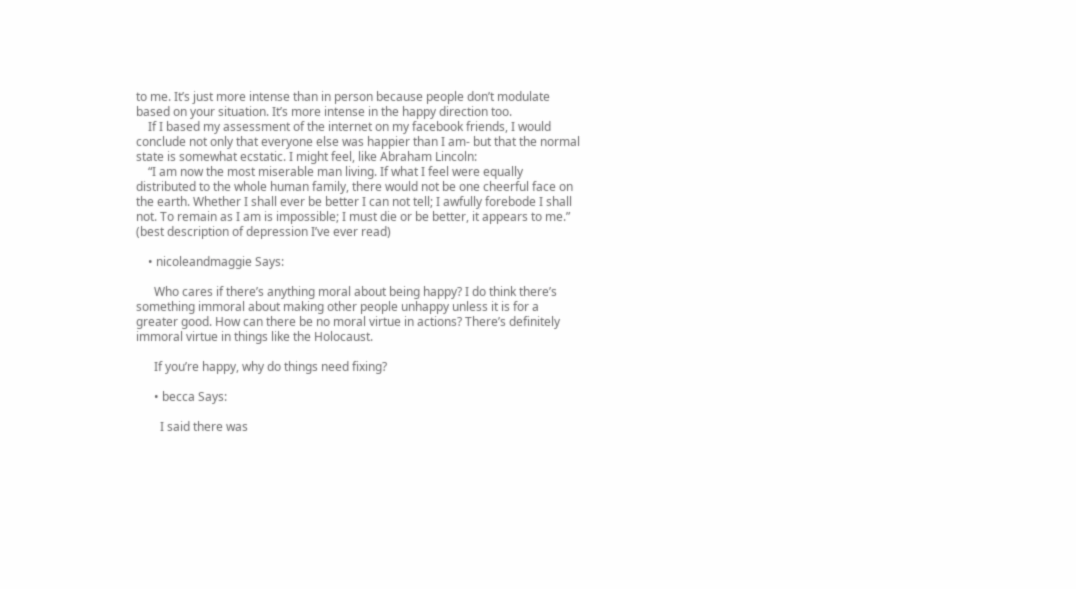to me. It’s just more intense than in person because people don’t modulate based on your situation. It’s more intense in the happy direction too.
    If I based my assessment of the internet on my facebook friends, I would conclude not only that everyone else was happier than I am- but that the normal state is somewhat ecstatic. I might feel, like Abraham Lincoln:
    “I am now the most miserable man living. If what I feel were equally distributed to the whole human family, there would not be one cheerful face on the earth. Whether I shall ever be better I can not tell; I awfully forebode I shall not. To remain as I am is impossible; I must die or be better, it appears to me.” (best description of depression I’ve ever read)

    • nicoleandmaggie Says:

      Who cares if there’s anything moral about being happy? I do think there’s something immoral about making other people unhappy unless it is for a greater good. How can there be no moral virtue in actions? There’s definitely immoral virtue in things like the Holocaust.

      If you’re happy, why do things need fixing?

      • becca Says:

        I said there was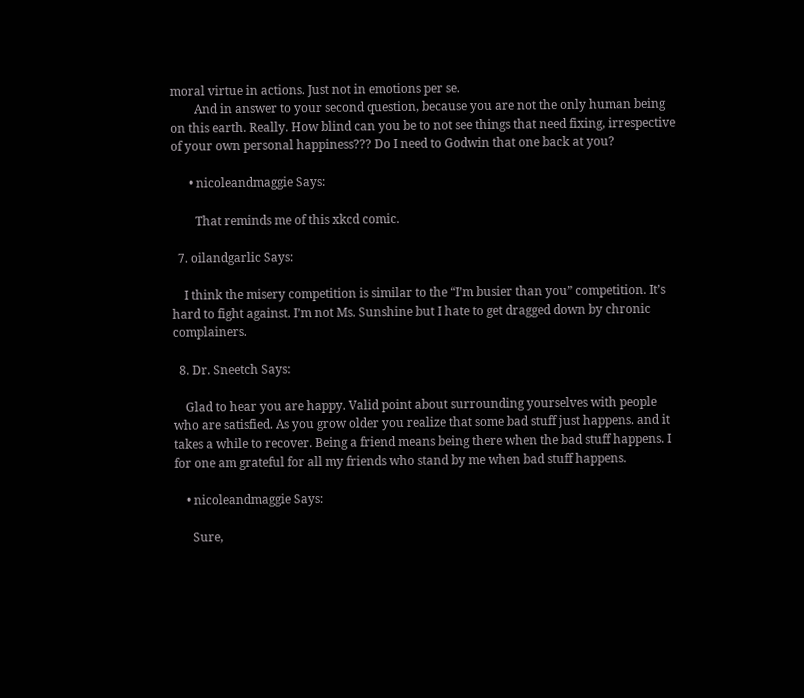moral virtue in actions. Just not in emotions per se.
        And in answer to your second question, because you are not the only human being on this earth. Really. How blind can you be to not see things that need fixing, irrespective of your own personal happiness??? Do I need to Godwin that one back at you?

      • nicoleandmaggie Says:

        That reminds me of this xkcd comic.

  7. oilandgarlic Says:

    I think the misery competition is similar to the “I’m busier than you” competition. It’s hard to fight against. I’m not Ms. Sunshine but I hate to get dragged down by chronic complainers.

  8. Dr. Sneetch Says:

    Glad to hear you are happy. Valid point about surrounding yourselves with people who are satisfied. As you grow older you realize that some bad stuff just happens. and it takes a while to recover. Being a friend means being there when the bad stuff happens. I for one am grateful for all my friends who stand by me when bad stuff happens.

    • nicoleandmaggie Says:

      Sure,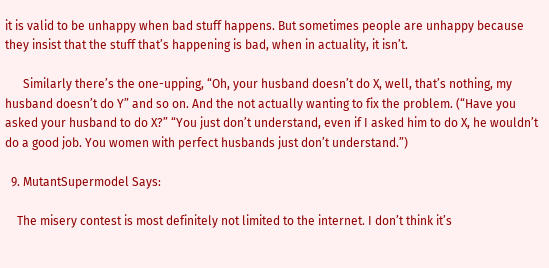it is valid to be unhappy when bad stuff happens. But sometimes people are unhappy because they insist that the stuff that’s happening is bad, when in actuality, it isn’t.

      Similarly there’s the one-upping, “Oh, your husband doesn’t do X, well, that’s nothing, my husband doesn’t do Y” and so on. And the not actually wanting to fix the problem. (“Have you asked your husband to do X?” “You just don’t understand, even if I asked him to do X, he wouldn’t do a good job. You women with perfect husbands just don’t understand.”)

  9. MutantSupermodel Says:

    The misery contest is most definitely not limited to the internet. I don’t think it’s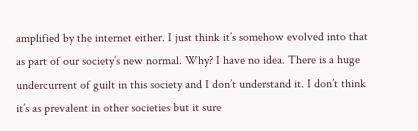amplified by the internet either. I just think it’s somehow evolved into that as part of our society’s new normal. Why? I have no idea. There is a huge undercurrent of guilt in this society and I don’t understand it. I don’t think it’s as prevalent in other societies but it sure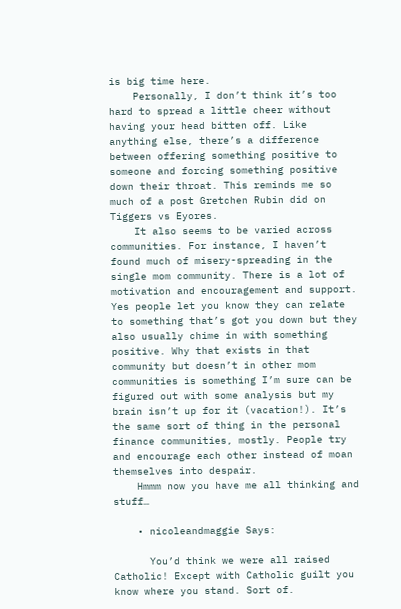is big time here.
    Personally, I don’t think it’s too hard to spread a little cheer without having your head bitten off. Like anything else, there’s a difference between offering something positive to someone and forcing something positive down their throat. This reminds me so much of a post Gretchen Rubin did on Tiggers vs Eyores.
    It also seems to be varied across communities. For instance, I haven’t found much of misery-spreading in the single mom community. There is a lot of motivation and encouragement and support. Yes people let you know they can relate to something that’s got you down but they also usually chime in with something positive. Why that exists in that community but doesn’t in other mom communities is something I’m sure can be figured out with some analysis but my brain isn’t up for it (vacation!). It’s the same sort of thing in the personal finance communities, mostly. People try and encourage each other instead of moan themselves into despair.
    Hmmm now you have me all thinking and stuff…

    • nicoleandmaggie Says:

      You’d think we were all raised Catholic! Except with Catholic guilt you know where you stand. Sort of.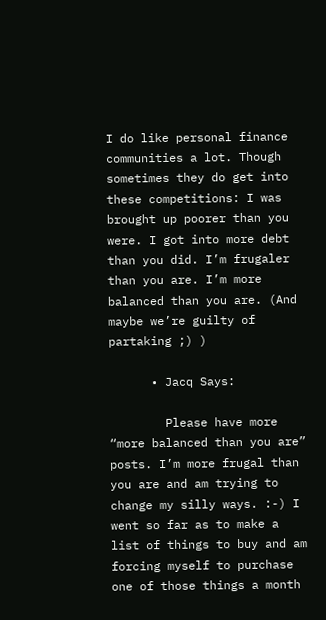I do like personal finance communities a lot. Though sometimes they do get into these competitions: I was brought up poorer than you were. I got into more debt than you did. I’m frugaler than you are. I’m more balanced than you are. (And maybe we’re guilty of partaking ;) )

      • Jacq Says:

        Please have more “more balanced than you are” posts. I’m more frugal than you are and am trying to change my silly ways. :-) I went so far as to make a list of things to buy and am forcing myself to purchase one of those things a month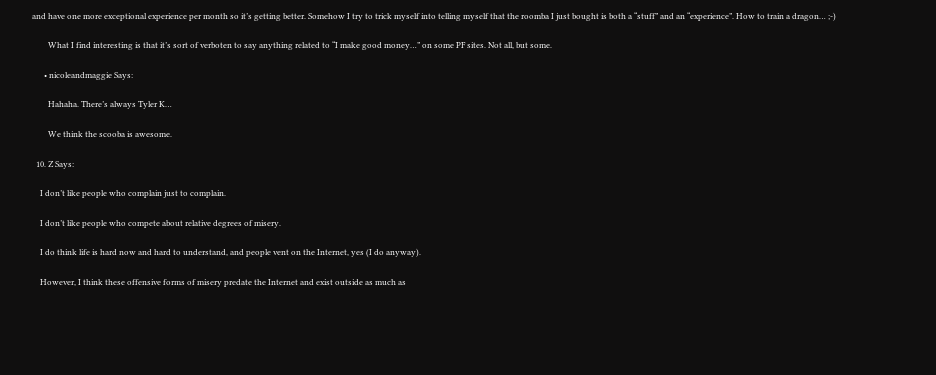and have one more exceptional experience per month so it’s getting better. Somehow I try to trick myself into telling myself that the roomba I just bought is both a “stuff” and an “experience”. How to train a dragon… ;-)

        What I find interesting is that it’s sort of verboten to say anything related to “I make good money…” on some PF sites. Not all, but some.

      • nicoleandmaggie Says:

        Hahaha. There’s always Tyler K…

        We think the scooba is awesome.

  10. Z Says:

    I don’t like people who complain just to complain.

    I don’t like people who compete about relative degrees of misery.

    I do think life is hard now and hard to understand, and people vent on the Internet, yes (I do anyway).

    However, I think these offensive forms of misery predate the Internet and exist outside as much as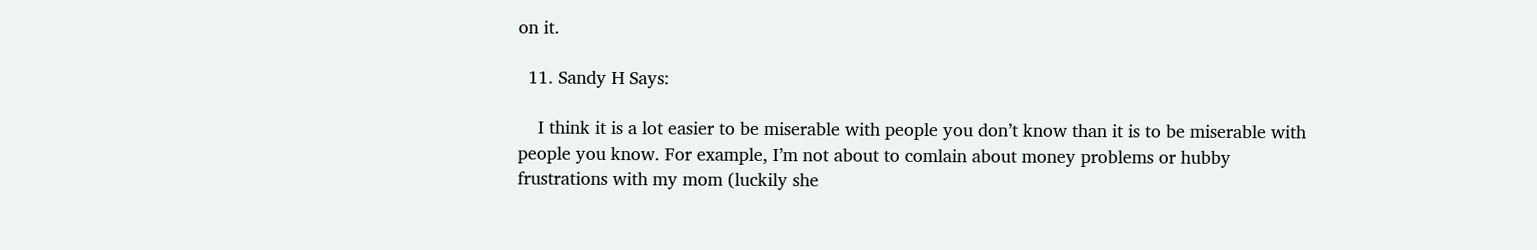on it.

  11. Sandy H Says:

    I think it is a lot easier to be miserable with people you don’t know than it is to be miserable with people you know. For example, I’m not about to comlain about money problems or hubby frustrations with my mom (luckily she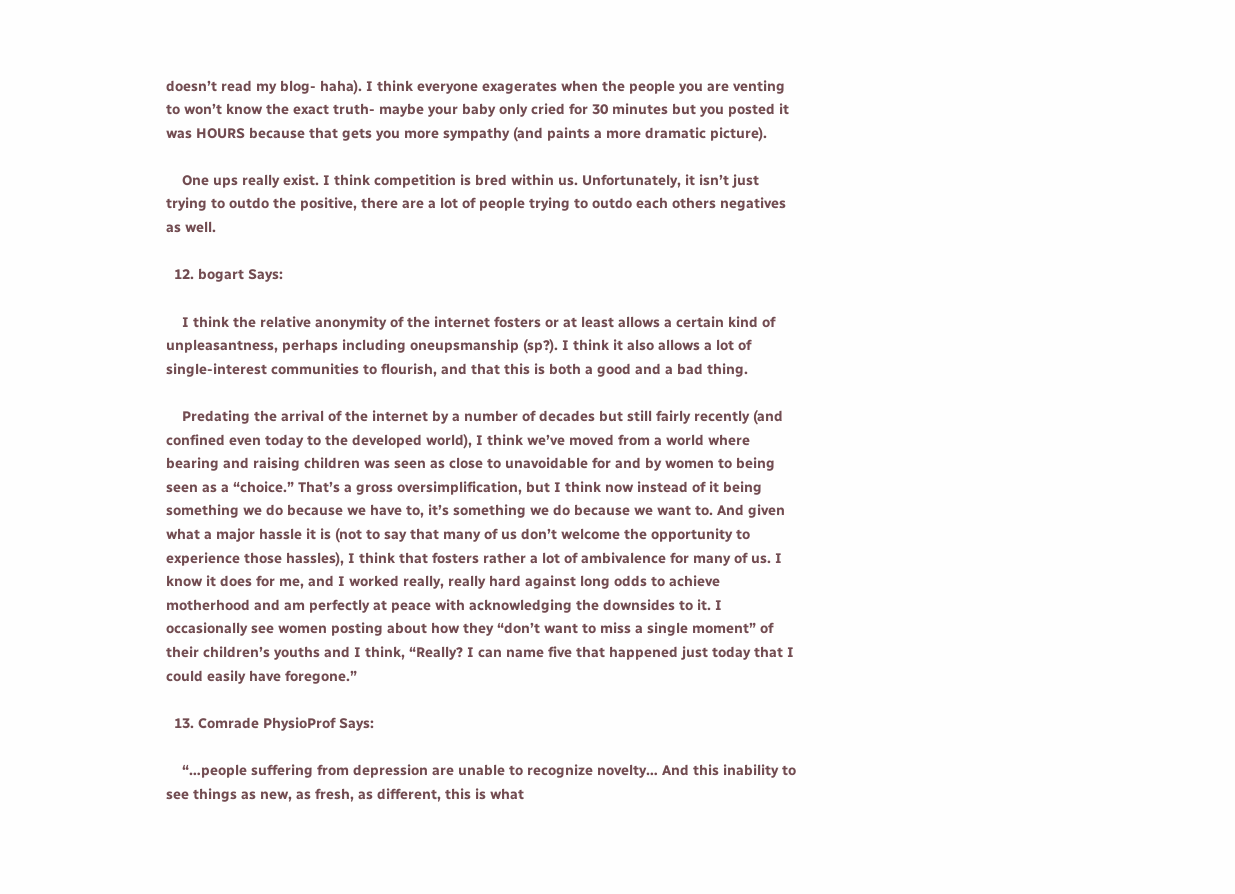doesn’t read my blog- haha). I think everyone exagerates when the people you are venting to won’t know the exact truth- maybe your baby only cried for 30 minutes but you posted it was HOURS because that gets you more sympathy (and paints a more dramatic picture).

    One ups really exist. I think competition is bred within us. Unfortunately, it isn’t just trying to outdo the positive, there are a lot of people trying to outdo each others negatives as well.

  12. bogart Says:

    I think the relative anonymity of the internet fosters or at least allows a certain kind of unpleasantness, perhaps including oneupsmanship (sp?). I think it also allows a lot of single-interest communities to flourish, and that this is both a good and a bad thing.

    Predating the arrival of the internet by a number of decades but still fairly recently (and confined even today to the developed world), I think we’ve moved from a world where bearing and raising children was seen as close to unavoidable for and by women to being seen as a “choice.” That’s a gross oversimplification, but I think now instead of it being something we do because we have to, it’s something we do because we want to. And given what a major hassle it is (not to say that many of us don’t welcome the opportunity to experience those hassles), I think that fosters rather a lot of ambivalence for many of us. I know it does for me, and I worked really, really hard against long odds to achieve motherhood and am perfectly at peace with acknowledging the downsides to it. I occasionally see women posting about how they “don’t want to miss a single moment” of their children’s youths and I think, “Really? I can name five that happened just today that I could easily have foregone.”

  13. Comrade PhysioProf Says:

    “…people suffering from depression are unable to recognize novelty… And this inability to see things as new, as fresh, as different, this is what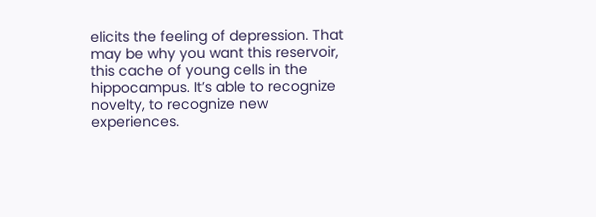elicits the feeling of depression. That may be why you want this reservoir, this cache of young cells in the hippocampus. It’s able to recognize novelty, to recognize new experiences.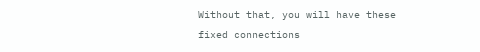Without that, you will have these fixed connections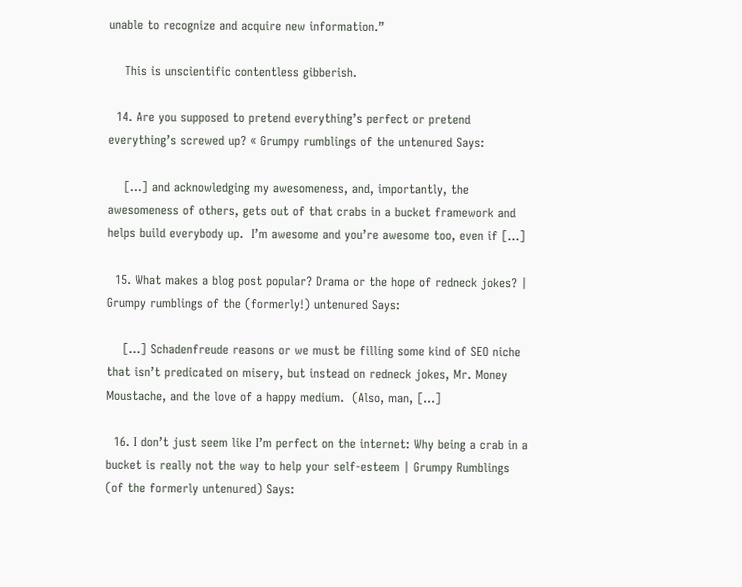unable to recognize and acquire new information.”

    This is unscientific contentless gibberish.

  14. Are you supposed to pretend everything’s perfect or pretend everything’s screwed up? « Grumpy rumblings of the untenured Says:

    […] and acknowledging my awesomeness, and, importantly, the awesomeness of others, gets out of that crabs in a bucket framework and helps build everybody up.  I’m awesome and you’re awesome too, even if […]

  15. What makes a blog post popular? Drama or the hope of redneck jokes? | Grumpy rumblings of the (formerly!) untenured Says:

    […] Schadenfreude reasons or we must be filling some kind of SEO niche that isn’t predicated on misery, but instead on redneck jokes, Mr. Money Moustache, and the love of a happy medium.  (Also, man, […]

  16. I don’t just seem like I’m perfect on the internet: Why being a crab in a bucket is really not the way to help your self-esteem | Grumpy Rumblings (of the formerly untenured) Says: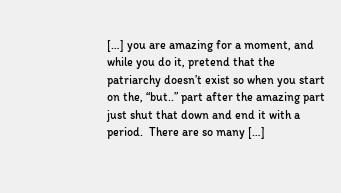[…] you are amazing for a moment, and while you do it, pretend that the patriarchy doesn’t exist so when you start on the, “but..” part after the amazing part just shut that down and end it with a period.  There are so many […]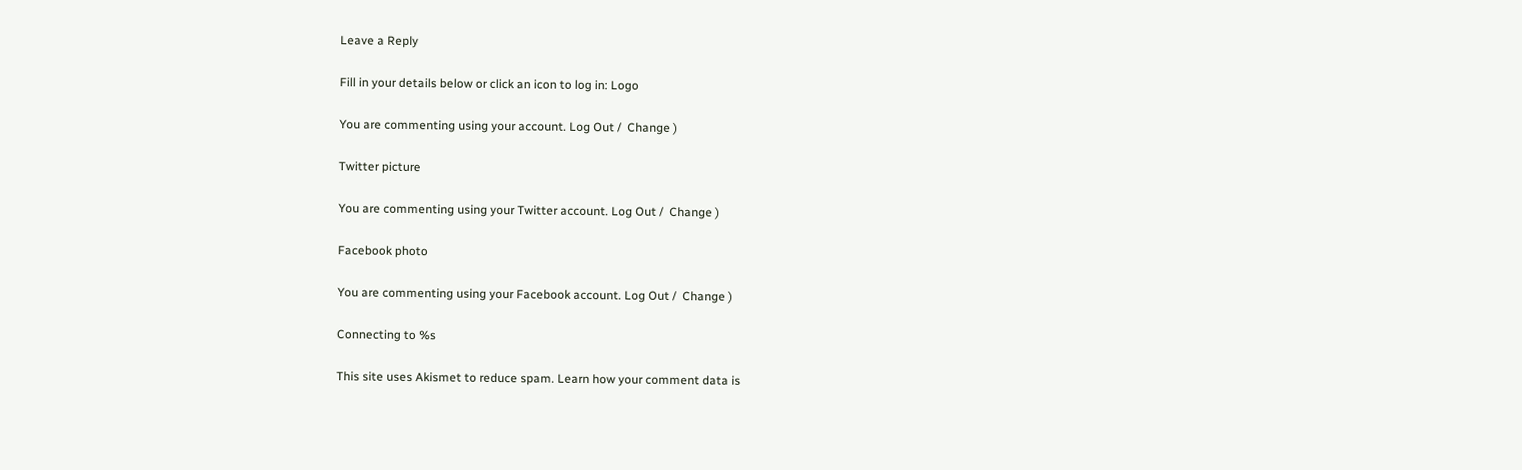Leave a Reply

Fill in your details below or click an icon to log in: Logo

You are commenting using your account. Log Out /  Change )

Twitter picture

You are commenting using your Twitter account. Log Out /  Change )

Facebook photo

You are commenting using your Facebook account. Log Out /  Change )

Connecting to %s

This site uses Akismet to reduce spam. Learn how your comment data is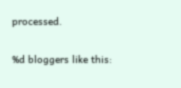processed.

%d bloggers like this: